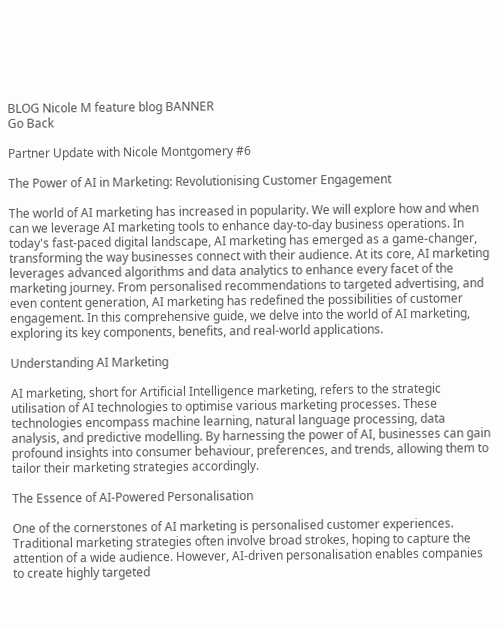BLOG Nicole M feature blog BANNER
Go Back

Partner Update with Nicole Montgomery #6

The Power of AI in Marketing: Revolutionising Customer Engagement

The world of AI marketing has increased in popularity. We will explore how and when can we leverage AI marketing tools to enhance day-to-day business operations. In today's fast-paced digital landscape, AI marketing has emerged as a game-changer, transforming the way businesses connect with their audience. At its core, AI marketing leverages advanced algorithms and data analytics to enhance every facet of the marketing journey. From personalised recommendations to targeted advertising, and even content generation, AI marketing has redefined the possibilities of customer engagement. In this comprehensive guide, we delve into the world of AI marketing, exploring its key components, benefits, and real-world applications.

Understanding AI Marketing

AI marketing, short for Artificial Intelligence marketing, refers to the strategic utilisation of AI technologies to optimise various marketing processes. These technologies encompass machine learning, natural language processing, data analysis, and predictive modelling. By harnessing the power of AI, businesses can gain profound insights into consumer behaviour, preferences, and trends, allowing them to tailor their marketing strategies accordingly.

The Essence of AI-Powered Personalisation

One of the cornerstones of AI marketing is personalised customer experiences. Traditional marketing strategies often involve broad strokes, hoping to capture the attention of a wide audience. However, AI-driven personalisation enables companies to create highly targeted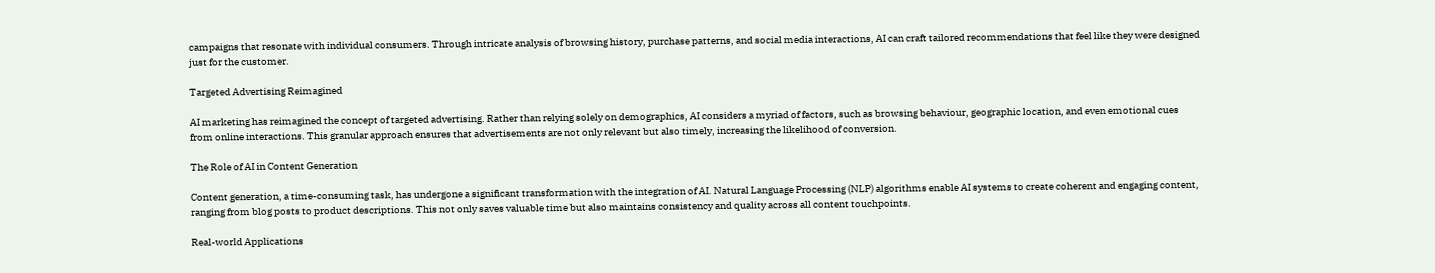campaigns that resonate with individual consumers. Through intricate analysis of browsing history, purchase patterns, and social media interactions, AI can craft tailored recommendations that feel like they were designed just for the customer.

Targeted Advertising Reimagined

AI marketing has reimagined the concept of targeted advertising. Rather than relying solely on demographics, AI considers a myriad of factors, such as browsing behaviour, geographic location, and even emotional cues from online interactions. This granular approach ensures that advertisements are not only relevant but also timely, increasing the likelihood of conversion.

The Role of AI in Content Generation

Content generation, a time-consuming task, has undergone a significant transformation with the integration of AI. Natural Language Processing (NLP) algorithms enable AI systems to create coherent and engaging content, ranging from blog posts to product descriptions. This not only saves valuable time but also maintains consistency and quality across all content touchpoints.

Real-world Applications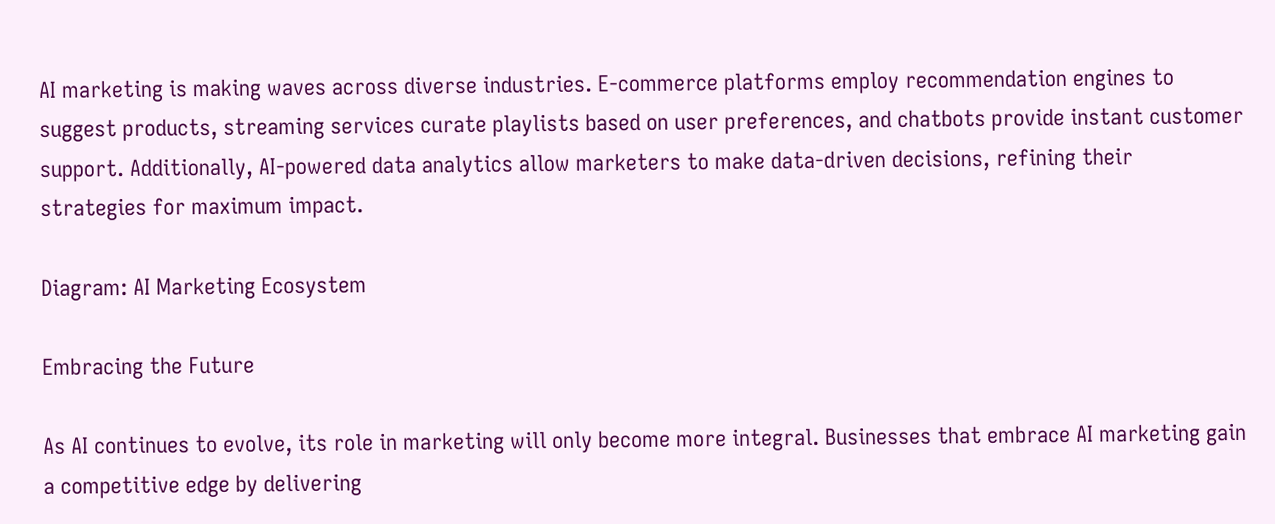AI marketing is making waves across diverse industries. E-commerce platforms employ recommendation engines to suggest products, streaming services curate playlists based on user preferences, and chatbots provide instant customer support. Additionally, AI-powered data analytics allow marketers to make data-driven decisions, refining their strategies for maximum impact.

Diagram: AI Marketing Ecosystem

Embracing the Future

As AI continues to evolve, its role in marketing will only become more integral. Businesses that embrace AI marketing gain a competitive edge by delivering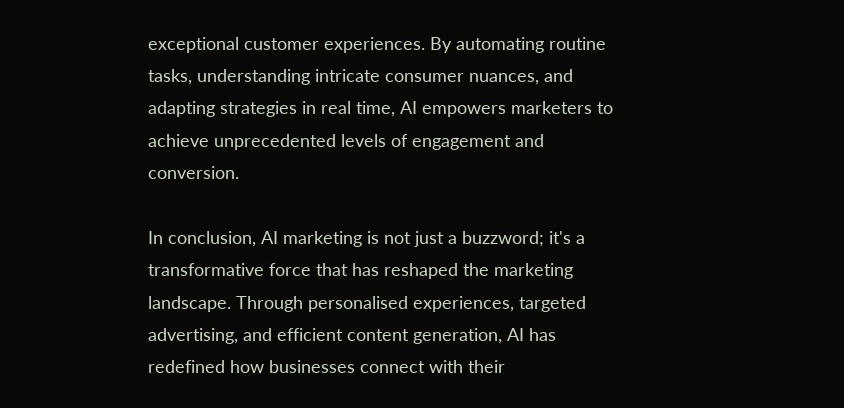exceptional customer experiences. By automating routine tasks, understanding intricate consumer nuances, and adapting strategies in real time, AI empowers marketers to achieve unprecedented levels of engagement and conversion.

In conclusion, AI marketing is not just a buzzword; it's a transformative force that has reshaped the marketing landscape. Through personalised experiences, targeted advertising, and efficient content generation, AI has redefined how businesses connect with their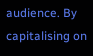audience. By capitalising on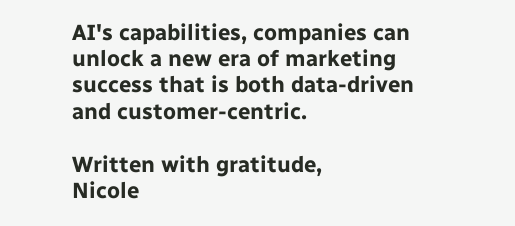AI's capabilities, companies can unlock a new era of marketing success that is both data-driven and customer-centric.

Written with gratitude,
Nicole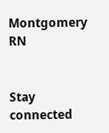Montgomery RN


Stay connected